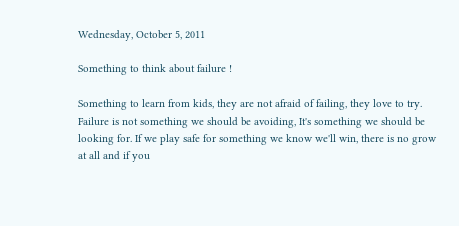Wednesday, October 5, 2011

Something to think about failure !

Something to learn from kids, they are not afraid of failing, they love to try. Failure is not something we should be avoiding, It's something we should be looking for. If we play safe for something we know we'll win, there is no grow at all and if you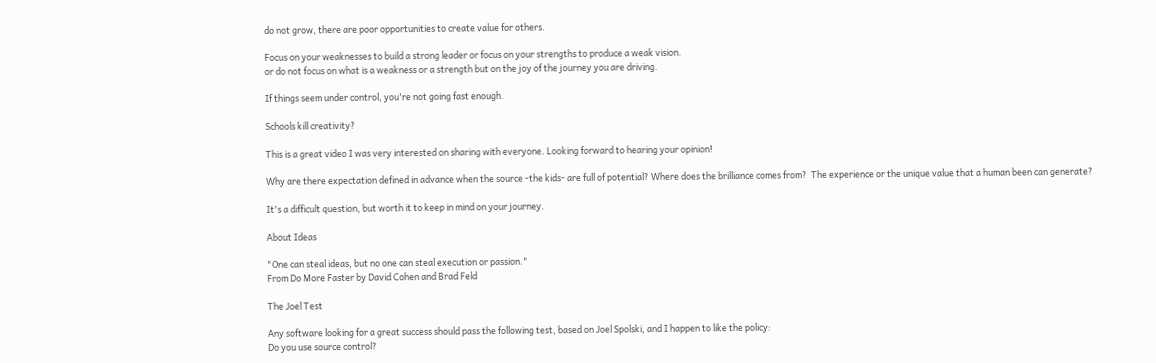do not grow, there are poor opportunities to create value for others.

Focus on your weaknesses to build a strong leader or focus on your strengths to produce a weak vision.
or do not focus on what is a weakness or a strength but on the joy of the journey you are driving.

If things seem under control, you're not going fast enough.

Schools kill creativity?

This is a great video I was very interested on sharing with everyone. Looking forward to hearing your opinion!

Why are there expectation defined in advance when the source -the kids- are full of potential? Where does the brilliance comes from?  The experience or the unique value that a human been can generate?

It's a difficult question, but worth it to keep in mind on your journey.

About Ideas

"One can steal ideas, but no one can steal execution or passion."
From Do More Faster by David Cohen and Brad Feld

The Joel Test

Any software looking for a great success should pass the following test, based on Joel Spolski, and I happen to like the policy:
Do you use source control?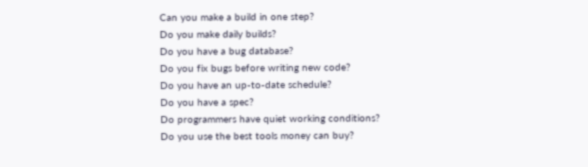Can you make a build in one step?
Do you make daily builds?
Do you have a bug database?
Do you fix bugs before writing new code?
Do you have an up-to-date schedule?
Do you have a spec?
Do programmers have quiet working conditions?
Do you use the best tools money can buy?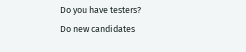Do you have testers?
Do new candidates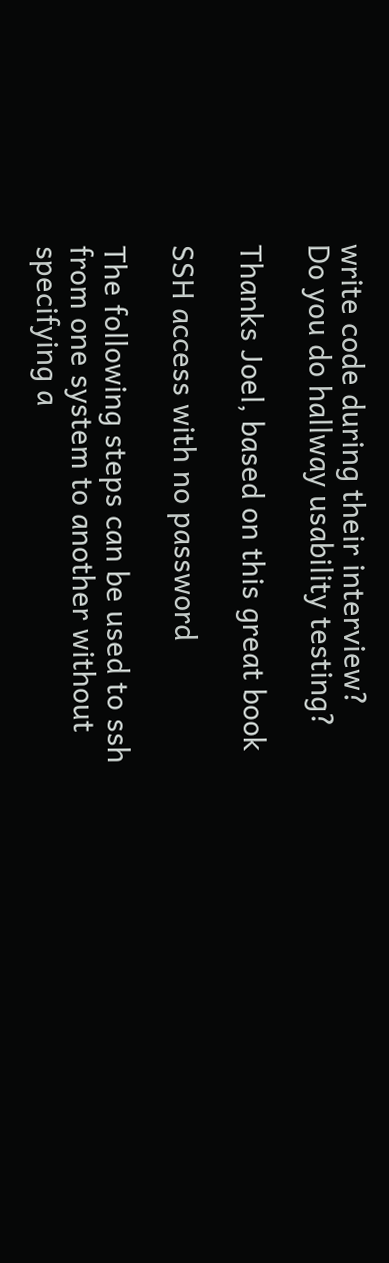write code during their interview?
Do you do hallway usability testing?

Thanks Joel, based on this great book

SSH access with no password

The following steps can be used to ssh from one system to another without specifying a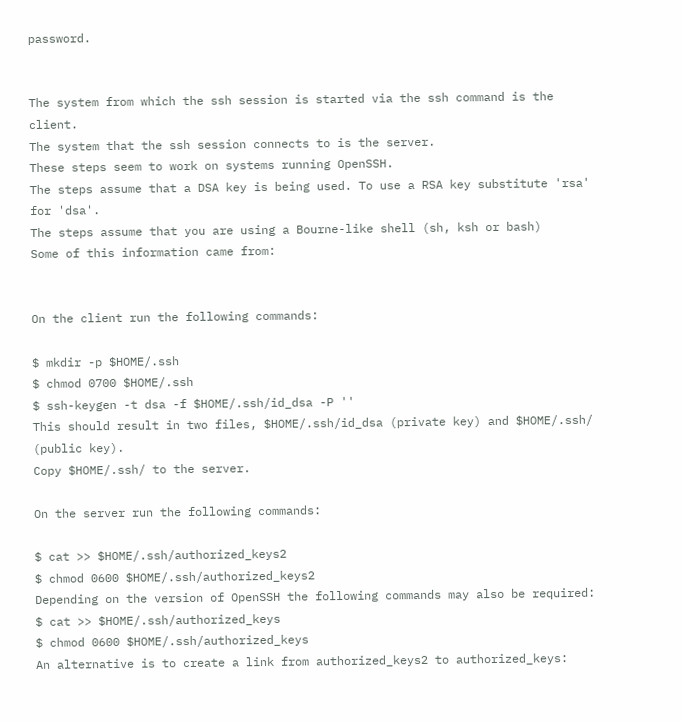password.


The system from which the ssh session is started via the ssh command is the client.
The system that the ssh session connects to is the server.
These steps seem to work on systems running OpenSSH.
The steps assume that a DSA key is being used. To use a RSA key substitute 'rsa' for 'dsa'.
The steps assume that you are using a Bourne-like shell (sh, ksh or bash)
Some of this information came from:


On the client run the following commands:

$ mkdir -p $HOME/.ssh
$ chmod 0700 $HOME/.ssh
$ ssh-keygen -t dsa -f $HOME/.ssh/id_dsa -P ''
This should result in two files, $HOME/.ssh/id_dsa (private key) and $HOME/.ssh/ (public key).
Copy $HOME/.ssh/ to the server.

On the server run the following commands:

$ cat >> $HOME/.ssh/authorized_keys2
$ chmod 0600 $HOME/.ssh/authorized_keys2
Depending on the version of OpenSSH the following commands may also be required:
$ cat >> $HOME/.ssh/authorized_keys
$ chmod 0600 $HOME/.ssh/authorized_keys
An alternative is to create a link from authorized_keys2 to authorized_keys: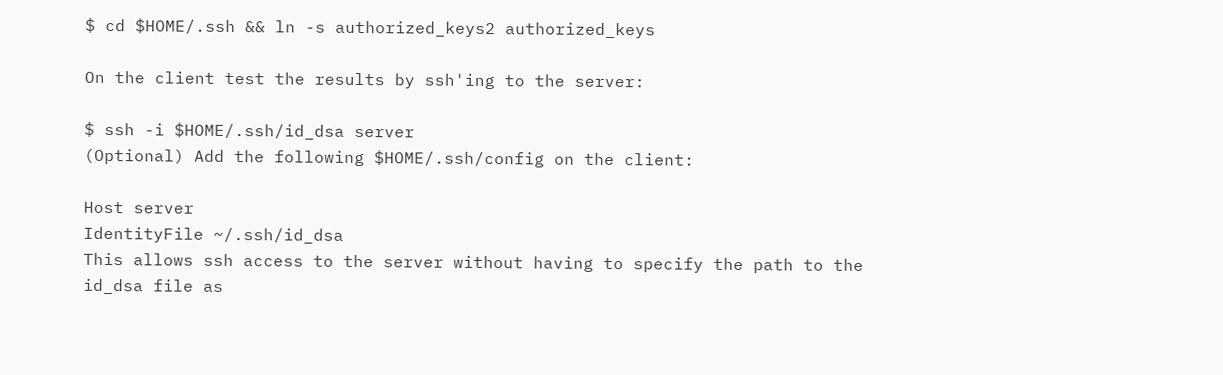$ cd $HOME/.ssh && ln -s authorized_keys2 authorized_keys

On the client test the results by ssh'ing to the server:

$ ssh -i $HOME/.ssh/id_dsa server
(Optional) Add the following $HOME/.ssh/config on the client:

Host server
IdentityFile ~/.ssh/id_dsa
This allows ssh access to the server without having to specify the path to the id_dsa file as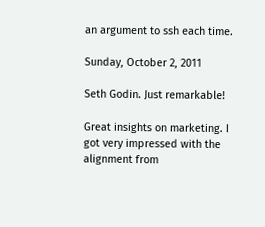an argument to ssh each time.

Sunday, October 2, 2011

Seth Godin. Just remarkable!

Great insights on marketing. I got very impressed with the alignment from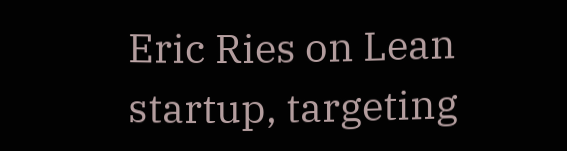Eric Ries on Lean startup, targeting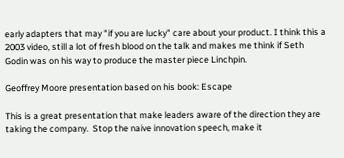early adapters that may "if you are lucky" care about your product. I think this a 2003 video, still a lot of fresh blood on the talk and makes me think if Seth Godin was on his way to produce the master piece Linchpin.

Geoffrey Moore presentation based on his book: Escape

This is a great presentation that make leaders aware of the direction they are taking the company.  Stop the naive innovation speech, make it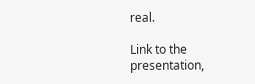real.

Link to the presentation,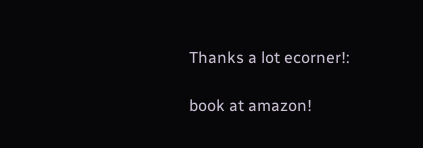Thanks a lot ecorner!:

book at amazon!